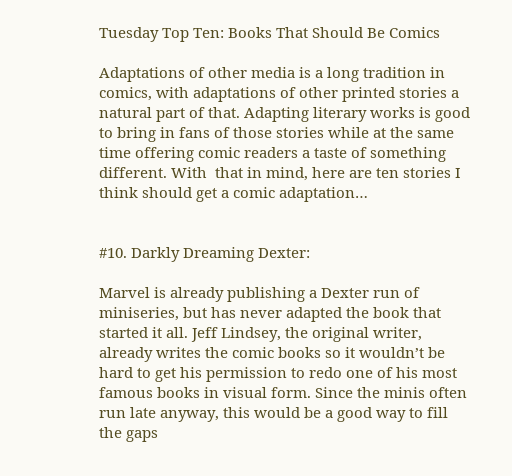Tuesday Top Ten: Books That Should Be Comics

Adaptations of other media is a long tradition in comics, with adaptations of other printed stories a natural part of that. Adapting literary works is good to bring in fans of those stories while at the same time offering comic readers a taste of something different. With  that in mind, here are ten stories I think should get a comic adaptation…


#10. Darkly Dreaming Dexter:

Marvel is already publishing a Dexter run of miniseries, but has never adapted the book that started it all. Jeff Lindsey, the original writer, already writes the comic books so it wouldn’t be hard to get his permission to redo one of his most famous books in visual form. Since the minis often run late anyway, this would be a good way to fill the gaps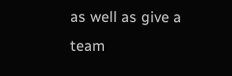as well as give a team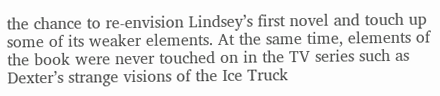the chance to re-envision Lindsey’s first novel and touch up some of its weaker elements. At the same time, elements of the book were never touched on in the TV series such as Dexter’s strange visions of the Ice Truck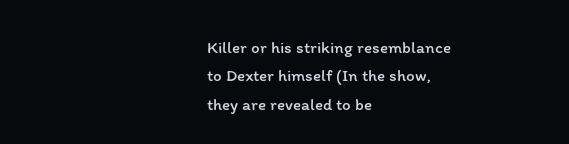Killer or his striking resemblance to Dexter himself (In the show, they are revealed to be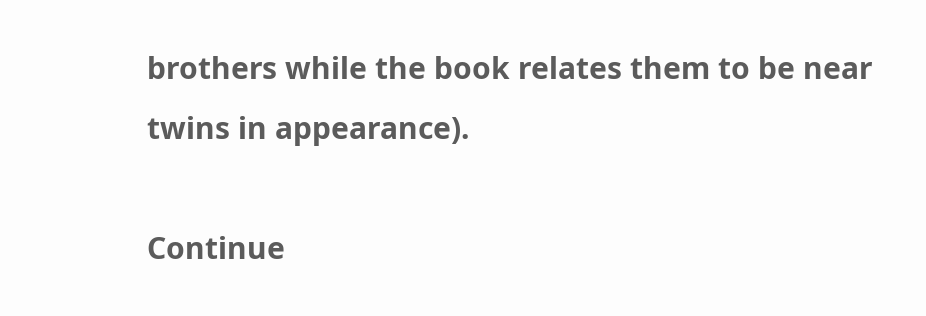brothers while the book relates them to be near twins in appearance).

Continue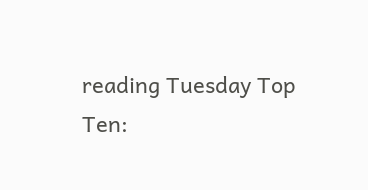reading Tuesday Top Ten: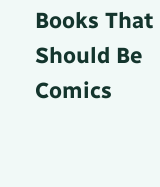Books That Should Be Comics